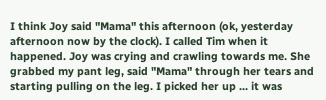I think Joy said "Mama" this afternoon (ok, yesterday afternoon now by the clock). I called Tim when it happened. Joy was crying and crawling towards me. She grabbed my pant leg, said "Mama" through her tears and starting pulling on the leg. I picked her up ... it was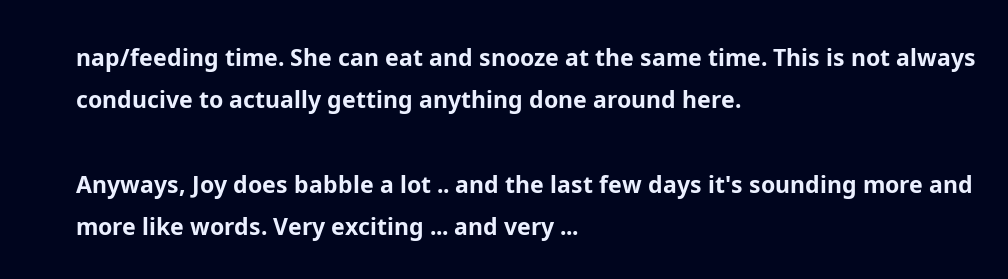nap/feeding time. She can eat and snooze at the same time. This is not always conducive to actually getting anything done around here.

Anyways, Joy does babble a lot .. and the last few days it's sounding more and more like words. Very exciting ... and very ...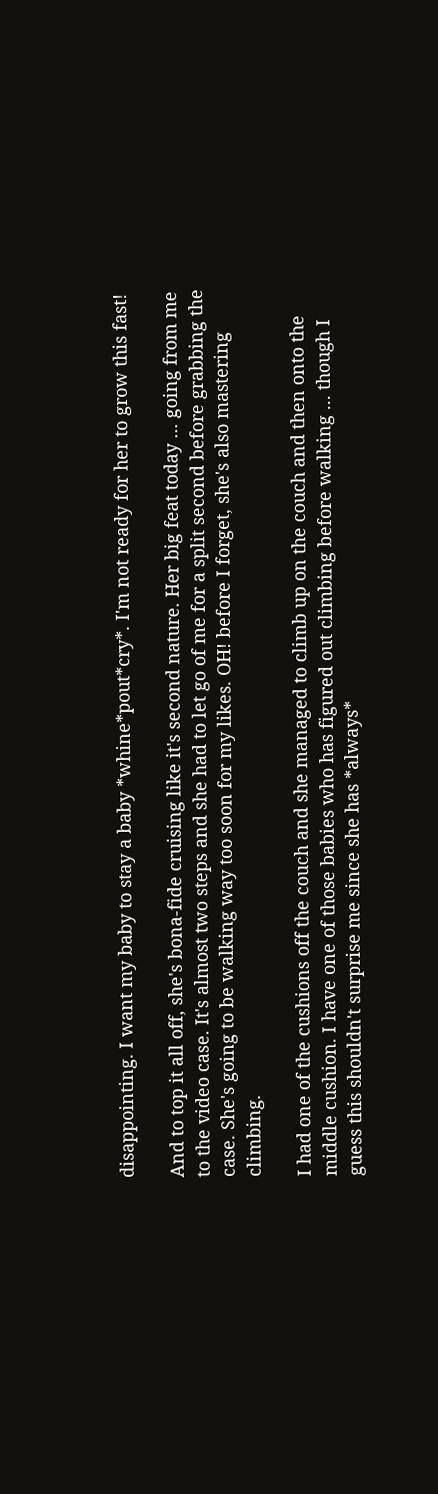disappointing. I want my baby to stay a baby *whine*pout*cry*. I'm not ready for her to grow this fast!

And to top it all off, she's bona-fide cruising like it's second nature. Her big feat today ... going from me to the video case. It's almost two steps and she had to let go of me for a split second before grabbing the case. She's going to be walking way too soon for my likes. OH! before I forget, she's also mastering climbing.

I had one of the cushions off the couch and she managed to climb up on the couch and then onto the middle cushion. I have one of those babies who has figured out climbing before walking ... though I guess this shouldn't surprise me since she has *always*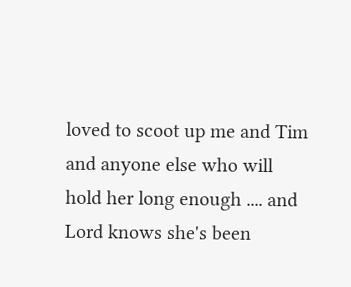loved to scoot up me and Tim and anyone else who will hold her long enough .... and Lord knows she's been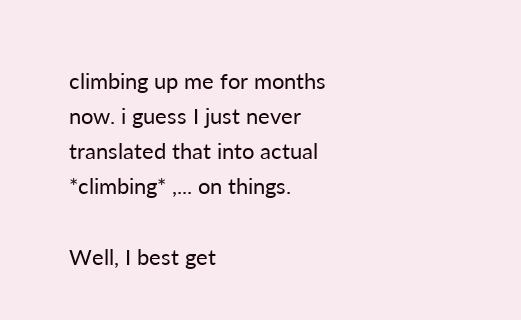climbing up me for months now. i guess I just never translated that into actual *climbing* ,... on things.

Well, I best get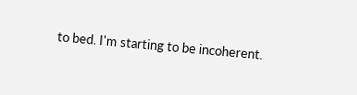to bed. I'm starting to be incoherent.